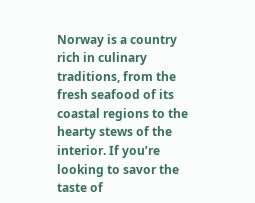Norway is a country rich in culinary traditions, from the fresh seafood of its coastal regions to the hearty stews of the interior. If you’re looking to savor the taste of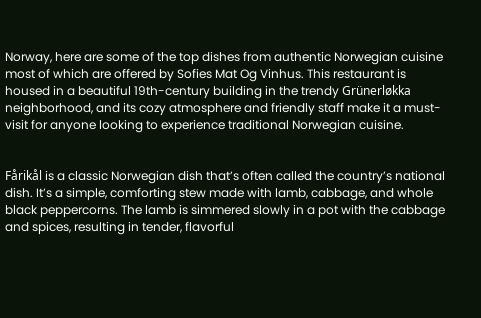Norway, here are some of the top dishes from authentic Norwegian cuisine most of which are offered by Sofies Mat Og Vinhus. This restaurant is housed in a beautiful 19th-century building in the trendy Grünerløkka neighborhood, and its cozy atmosphere and friendly staff make it a must-visit for anyone looking to experience traditional Norwegian cuisine.


Fårikål is a classic Norwegian dish that’s often called the country’s national dish. It’s a simple, comforting stew made with lamb, cabbage, and whole black peppercorns. The lamb is simmered slowly in a pot with the cabbage and spices, resulting in tender, flavorful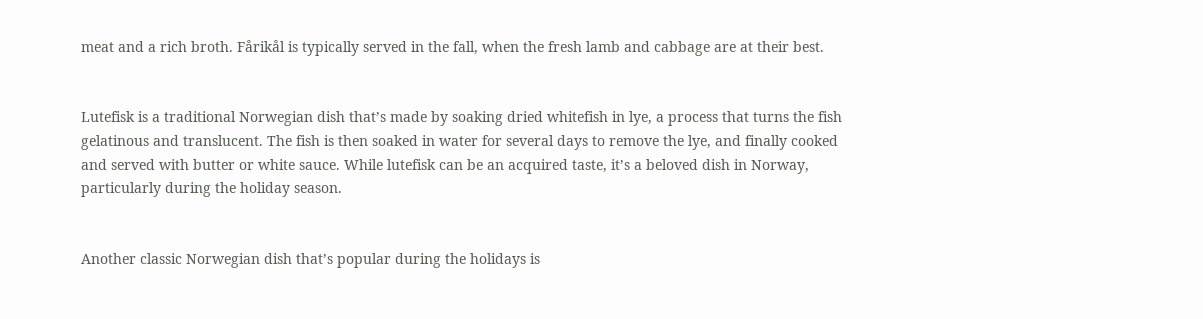meat and a rich broth. Fårikål is typically served in the fall, when the fresh lamb and cabbage are at their best.


Lutefisk is a traditional Norwegian dish that’s made by soaking dried whitefish in lye, a process that turns the fish gelatinous and translucent. The fish is then soaked in water for several days to remove the lye, and finally cooked and served with butter or white sauce. While lutefisk can be an acquired taste, it’s a beloved dish in Norway, particularly during the holiday season.


Another classic Norwegian dish that’s popular during the holidays is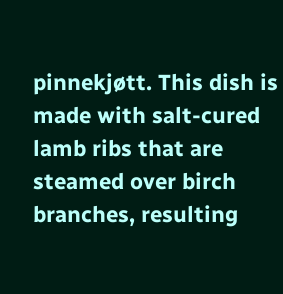pinnekjøtt. This dish is made with salt-cured lamb ribs that are steamed over birch branches, resulting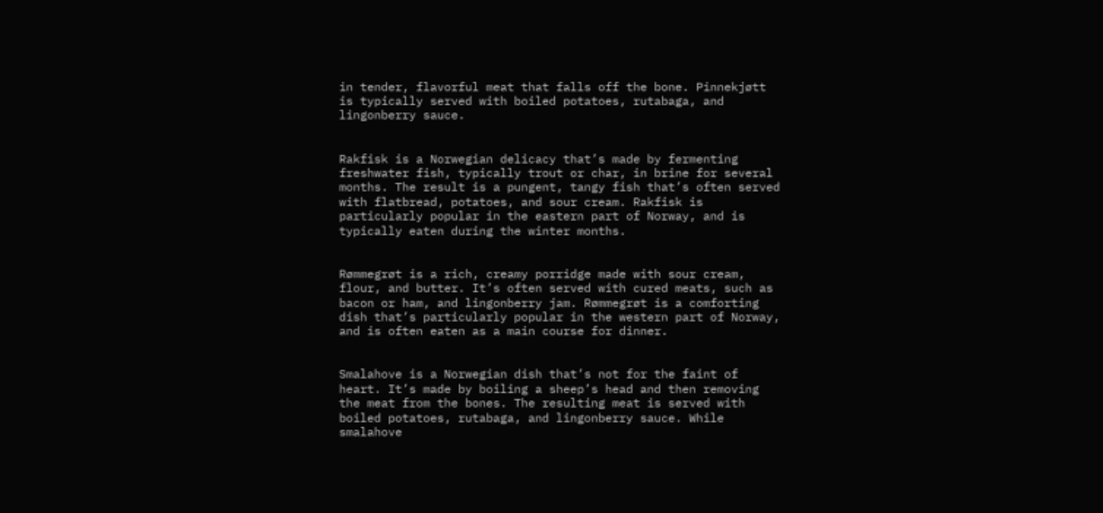in tender, flavorful meat that falls off the bone. Pinnekjøtt is typically served with boiled potatoes, rutabaga, and lingonberry sauce.


Rakfisk is a Norwegian delicacy that’s made by fermenting freshwater fish, typically trout or char, in brine for several months. The result is a pungent, tangy fish that’s often served with flatbread, potatoes, and sour cream. Rakfisk is particularly popular in the eastern part of Norway, and is typically eaten during the winter months.


Rømmegrøt is a rich, creamy porridge made with sour cream, flour, and butter. It’s often served with cured meats, such as bacon or ham, and lingonberry jam. Rømmegrøt is a comforting dish that’s particularly popular in the western part of Norway, and is often eaten as a main course for dinner.


Smalahove is a Norwegian dish that’s not for the faint of heart. It’s made by boiling a sheep’s head and then removing the meat from the bones. The resulting meat is served with boiled potatoes, rutabaga, and lingonberry sauce. While smalahove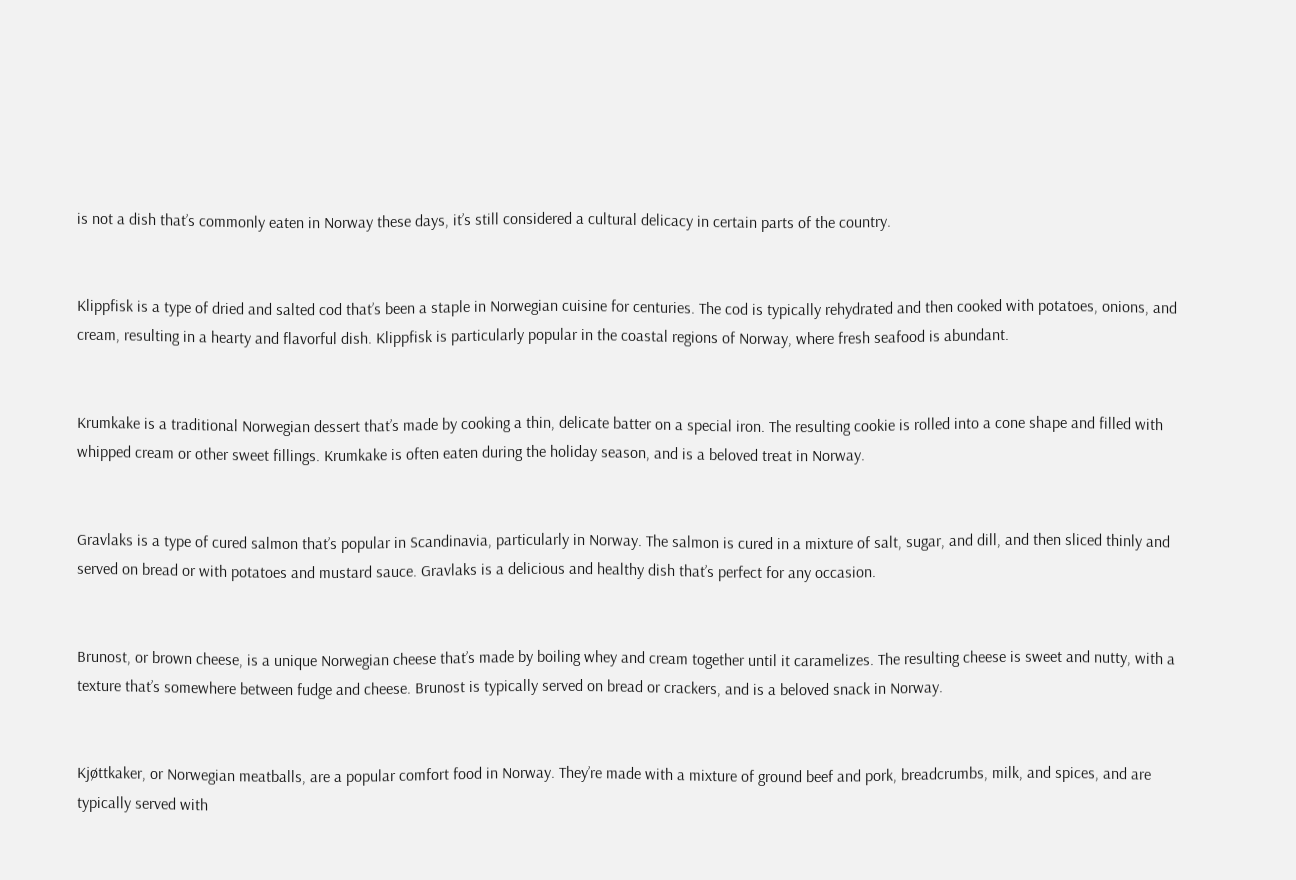is not a dish that’s commonly eaten in Norway these days, it’s still considered a cultural delicacy in certain parts of the country.


Klippfisk is a type of dried and salted cod that’s been a staple in Norwegian cuisine for centuries. The cod is typically rehydrated and then cooked with potatoes, onions, and cream, resulting in a hearty and flavorful dish. Klippfisk is particularly popular in the coastal regions of Norway, where fresh seafood is abundant.


Krumkake is a traditional Norwegian dessert that’s made by cooking a thin, delicate batter on a special iron. The resulting cookie is rolled into a cone shape and filled with whipped cream or other sweet fillings. Krumkake is often eaten during the holiday season, and is a beloved treat in Norway.


Gravlaks is a type of cured salmon that’s popular in Scandinavia, particularly in Norway. The salmon is cured in a mixture of salt, sugar, and dill, and then sliced thinly and served on bread or with potatoes and mustard sauce. Gravlaks is a delicious and healthy dish that’s perfect for any occasion.


Brunost, or brown cheese, is a unique Norwegian cheese that’s made by boiling whey and cream together until it caramelizes. The resulting cheese is sweet and nutty, with a texture that’s somewhere between fudge and cheese. Brunost is typically served on bread or crackers, and is a beloved snack in Norway.


Kjøttkaker, or Norwegian meatballs, are a popular comfort food in Norway. They’re made with a mixture of ground beef and pork, breadcrumbs, milk, and spices, and are typically served with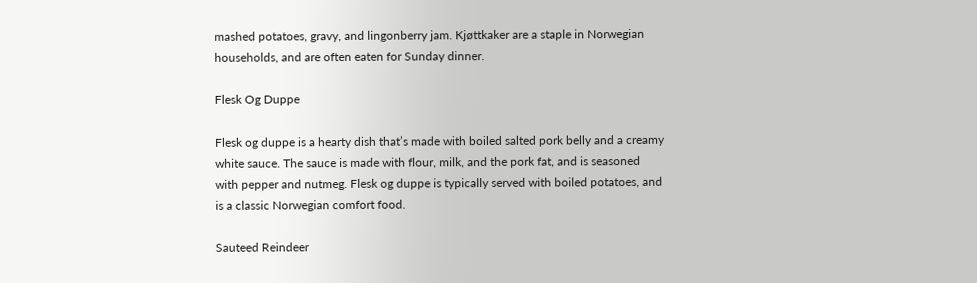mashed potatoes, gravy, and lingonberry jam. Kjøttkaker are a staple in Norwegian households, and are often eaten for Sunday dinner.

Flesk Og Duppe

Flesk og duppe is a hearty dish that’s made with boiled salted pork belly and a creamy white sauce. The sauce is made with flour, milk, and the pork fat, and is seasoned with pepper and nutmeg. Flesk og duppe is typically served with boiled potatoes, and is a classic Norwegian comfort food.

Sauteed Reindeer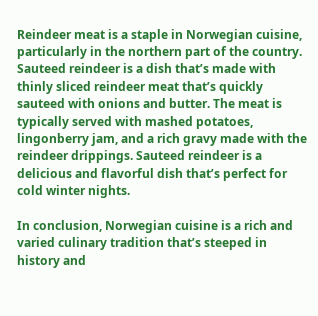Reindeer meat is a staple in Norwegian cuisine, particularly in the northern part of the country. Sauteed reindeer is a dish that’s made with thinly sliced reindeer meat that’s quickly sauteed with onions and butter. The meat is typically served with mashed potatoes, lingonberry jam, and a rich gravy made with the reindeer drippings. Sauteed reindeer is a delicious and flavorful dish that’s perfect for cold winter nights.

In conclusion, Norwegian cuisine is a rich and varied culinary tradition that’s steeped in history and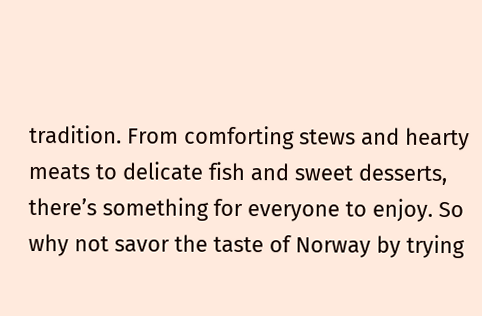tradition. From comforting stews and hearty meats to delicate fish and sweet desserts, there’s something for everyone to enjoy. So why not savor the taste of Norway by trying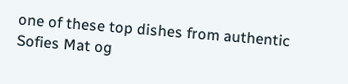one of these top dishes from authentic Sofies Mat og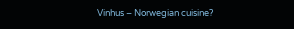Vinhus – Norwegian cuisine?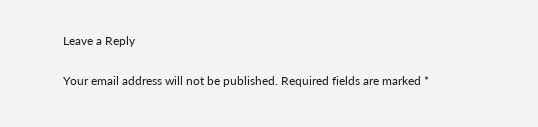Leave a Reply

Your email address will not be published. Required fields are marked *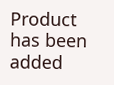Product has been added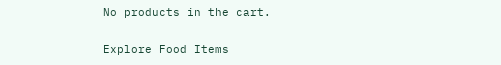No products in the cart.

Explore Food Items